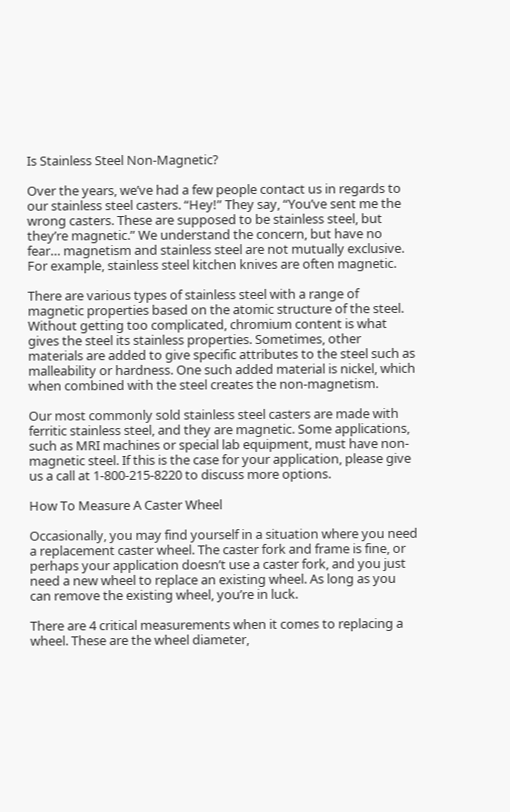Is Stainless Steel Non-Magnetic?

Over the years, we’ve had a few people contact us in regards to our stainless steel casters. “Hey!” They say, “You’ve sent me the wrong casters. These are supposed to be stainless steel, but they’re magnetic.” We understand the concern, but have no fear… magnetism and stainless steel are not mutually exclusive. For example, stainless steel kitchen knives are often magnetic.

There are various types of stainless steel with a range of magnetic properties based on the atomic structure of the steel. Without getting too complicated, chromium content is what gives the steel its stainless properties. Sometimes, other materials are added to give specific attributes to the steel such as malleability or hardness. One such added material is nickel, which when combined with the steel creates the non-magnetism.

Our most commonly sold stainless steel casters are made with ferritic stainless steel, and they are magnetic. Some applications, such as MRI machines or special lab equipment, must have non-magnetic steel. If this is the case for your application, please give us a call at 1-800-215-8220 to discuss more options.

How To Measure A Caster Wheel

Occasionally, you may find yourself in a situation where you need a replacement caster wheel. The caster fork and frame is fine, or perhaps your application doesn’t use a caster fork, and you just need a new wheel to replace an existing wheel. As long as you can remove the existing wheel, you’re in luck.

There are 4 critical measurements when it comes to replacing a wheel. These are the wheel diameter,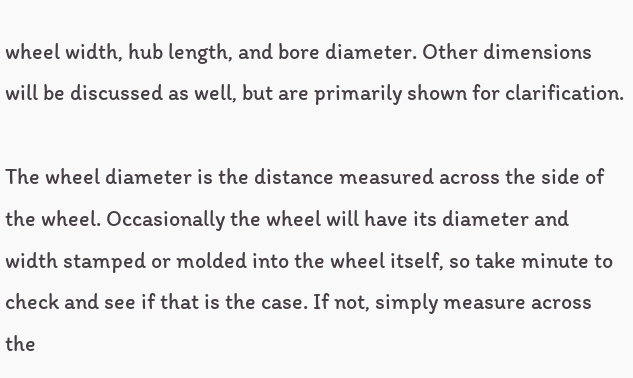wheel width, hub length, and bore diameter. Other dimensions will be discussed as well, but are primarily shown for clarification.

The wheel diameter is the distance measured across the side of the wheel. Occasionally the wheel will have its diameter and width stamped or molded into the wheel itself, so take minute to check and see if that is the case. If not, simply measure across the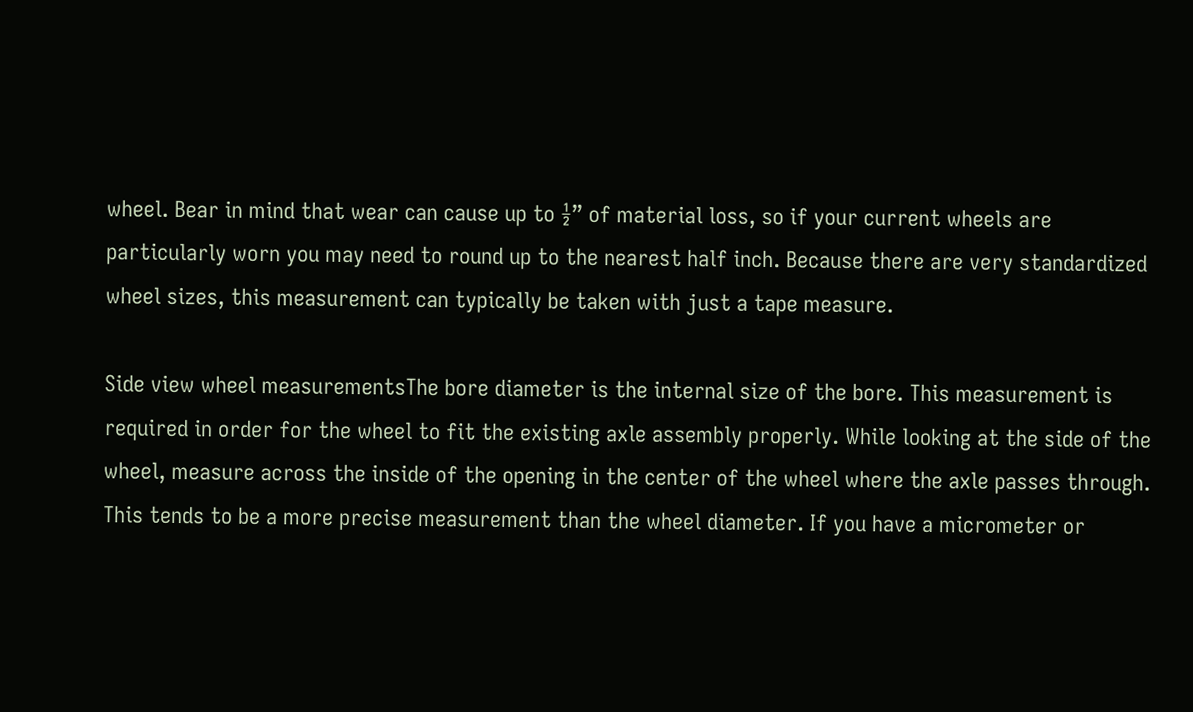wheel. Bear in mind that wear can cause up to ½” of material loss, so if your current wheels are particularly worn you may need to round up to the nearest half inch. Because there are very standardized wheel sizes, this measurement can typically be taken with just a tape measure.

Side view wheel measurementsThe bore diameter is the internal size of the bore. This measurement is required in order for the wheel to fit the existing axle assembly properly. While looking at the side of the wheel, measure across the inside of the opening in the center of the wheel where the axle passes through. This tends to be a more precise measurement than the wheel diameter. If you have a micrometer or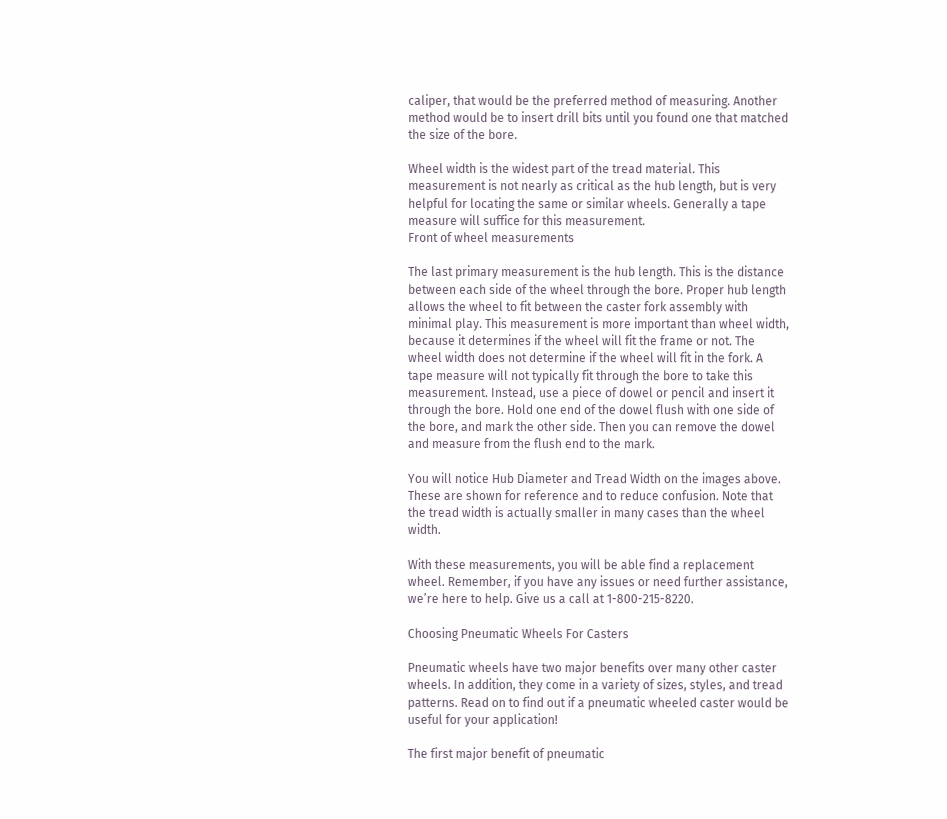caliper, that would be the preferred method of measuring. Another method would be to insert drill bits until you found one that matched the size of the bore.

Wheel width is the widest part of the tread material. This measurement is not nearly as critical as the hub length, but is very helpful for locating the same or similar wheels. Generally a tape measure will suffice for this measurement.
Front of wheel measurements

The last primary measurement is the hub length. This is the distance between each side of the wheel through the bore. Proper hub length allows the wheel to fit between the caster fork assembly with minimal play. This measurement is more important than wheel width, because it determines if the wheel will fit the frame or not. The wheel width does not determine if the wheel will fit in the fork. A tape measure will not typically fit through the bore to take this measurement. Instead, use a piece of dowel or pencil and insert it through the bore. Hold one end of the dowel flush with one side of the bore, and mark the other side. Then you can remove the dowel and measure from the flush end to the mark.

You will notice Hub Diameter and Tread Width on the images above. These are shown for reference and to reduce confusion. Note that the tread width is actually smaller in many cases than the wheel width.

With these measurements, you will be able find a replacement wheel. Remember, if you have any issues or need further assistance, we’re here to help. Give us a call at 1-800-215-8220.

Choosing Pneumatic Wheels For Casters

Pneumatic wheels have two major benefits over many other caster wheels. In addition, they come in a variety of sizes, styles, and tread patterns. Read on to find out if a pneumatic wheeled caster would be useful for your application!

The first major benefit of pneumatic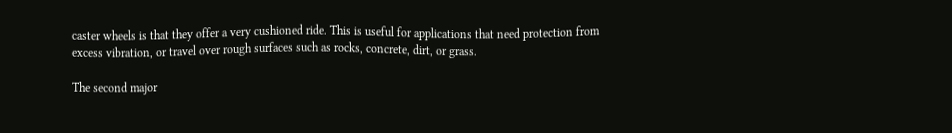caster wheels is that they offer a very cushioned ride. This is useful for applications that need protection from excess vibration, or travel over rough surfaces such as rocks, concrete, dirt, or grass.

The second major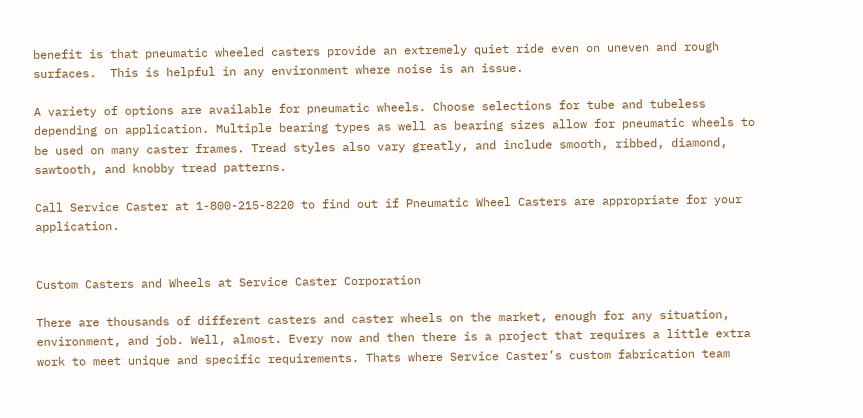benefit is that pneumatic wheeled casters provide an extremely quiet ride even on uneven and rough surfaces.  This is helpful in any environment where noise is an issue.

A variety of options are available for pneumatic wheels. Choose selections for tube and tubeless depending on application. Multiple bearing types as well as bearing sizes allow for pneumatic wheels to be used on many caster frames. Tread styles also vary greatly, and include smooth, ribbed, diamond, sawtooth, and knobby tread patterns.

Call Service Caster at 1-800-215-8220 to find out if Pneumatic Wheel Casters are appropriate for your application.


Custom Casters and Wheels at Service Caster Corporation

There are thousands of different casters and caster wheels on the market, enough for any situation, environment, and job. Well, almost. Every now and then there is a project that requires a little extra work to meet unique and specific requirements. Thats where Service Caster’s custom fabrication team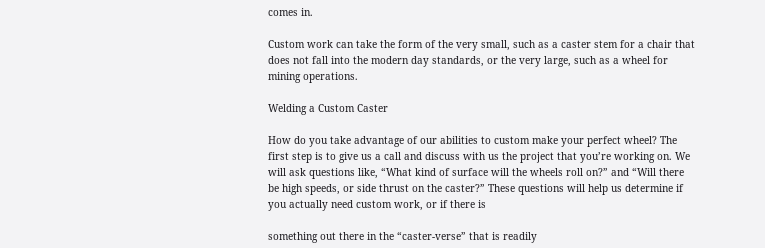comes in.

Custom work can take the form of the very small, such as a caster stem for a chair that does not fall into the modern day standards, or the very large, such as a wheel for mining operations.

Welding a Custom Caster

How do you take advantage of our abilities to custom make your perfect wheel? The first step is to give us a call and discuss with us the project that you’re working on. We will ask questions like, “What kind of surface will the wheels roll on?” and “Will there be high speeds, or side thrust on the caster?” These questions will help us determine if you actually need custom work, or if there is

something out there in the “caster-verse” that is readily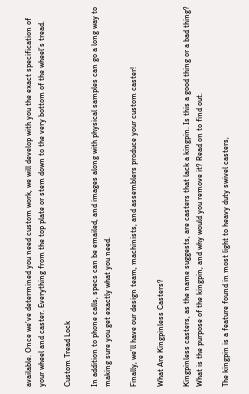available. Once we’ve determined you need custom work, we will develop with you the exact specification of your wheel and caster. Everything from the top plate or stem down to the very bottom of the wheel’s tread.

Custom Tread Lock

In addition to phone calls, specs can be emailed, and images along with physical samples can go a long way to making sure you get exactly what you need.

Finally, we’ll have our design team, machinists, and assemblers produce your custom caster!

What Are Kingpinless Casters?

Kingpinless casters, as the name suggests, are casters that lack a kingpin. Is this a good thing or a bad thing? What is the purpose of the kingpin, and why would you remove it? Read on to find out.

The kingpin is a feature found in most light to heavy duty swivel casters,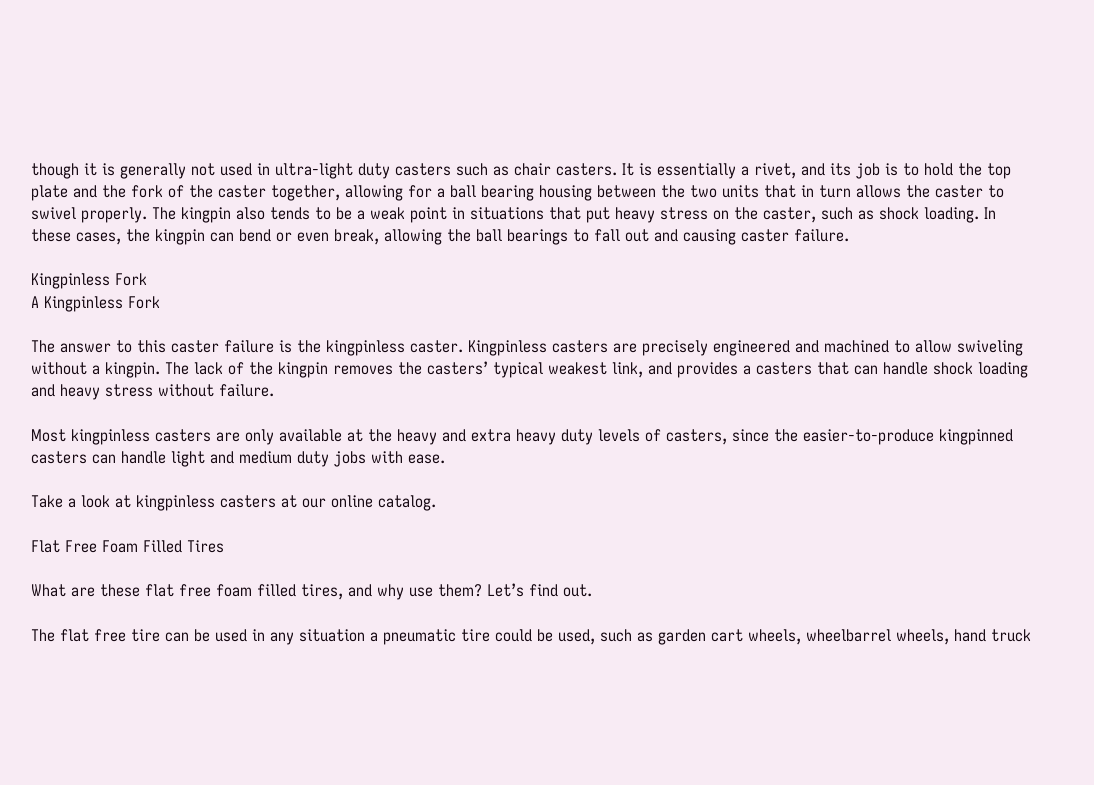though it is generally not used in ultra-light duty casters such as chair casters. It is essentially a rivet, and its job is to hold the top plate and the fork of the caster together, allowing for a ball bearing housing between the two units that in turn allows the caster to swivel properly. The kingpin also tends to be a weak point in situations that put heavy stress on the caster, such as shock loading. In these cases, the kingpin can bend or even break, allowing the ball bearings to fall out and causing caster failure.

Kingpinless Fork
A Kingpinless Fork

The answer to this caster failure is the kingpinless caster. Kingpinless casters are precisely engineered and machined to allow swiveling without a kingpin. The lack of the kingpin removes the casters’ typical weakest link, and provides a casters that can handle shock loading and heavy stress without failure.

Most kingpinless casters are only available at the heavy and extra heavy duty levels of casters, since the easier-to-produce kingpinned casters can handle light and medium duty jobs with ease.

Take a look at kingpinless casters at our online catalog.

Flat Free Foam Filled Tires

What are these flat free foam filled tires, and why use them? Let’s find out.

The flat free tire can be used in any situation a pneumatic tire could be used, such as garden cart wheels, wheelbarrel wheels, hand truck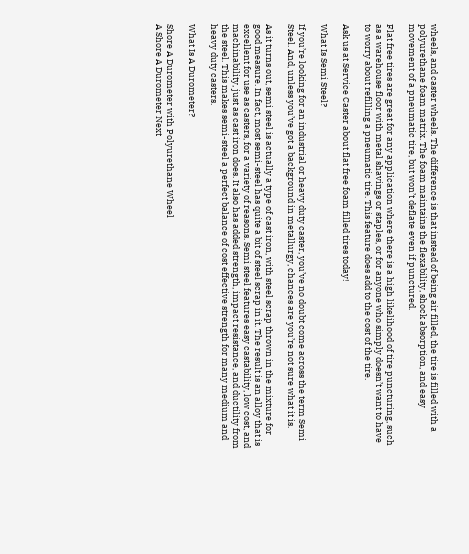wheels, and caster wheels. The difference is that instead of being air filled, the tire is filled with a polyurethane foam matrix. The foam maintains the flexability, shock absorption, and easy movement of a pneumatic tire, but won’t deflate even if punctured.

Flat free tires are great for any application where there is a high likelihood of tire puncturing, such as a warehouse floor with metal shavings or staples, or for anyone who simply doesn’t want to have to worry about refilling a pneumatic tire. This feature does add to the cost of the tire.

Ask us at Service Caster about flat free foam filled tires today!

What Is Semi Steel?

If you’re looking for an industrial or heavy duty caster, you’ve no doubt come across the term Semi Steel. And, unless you’ve got a background in metallurgy, chances are you’re not sure what it is.

As it turns out, semi steel is actually a type of cast iron, with steel scrap thrown in the mixture for good measure. In fact, most semi-steel has quite a bit of steel scrap in it. The result is an alloy that is excellent for use as casters, for a variety of reasons. Semi steel features easy castability, low cost, and machinability, just as cast iron does. It also has added strength, impact resistance, and ductility from the steel. This makes semi-steel a perfect balance of cost effective strength for many medium and heavy duty casters.

What Is A Durometer?

Shore A Durometer with Polyurethane Wheel
A Shore A Durometer Next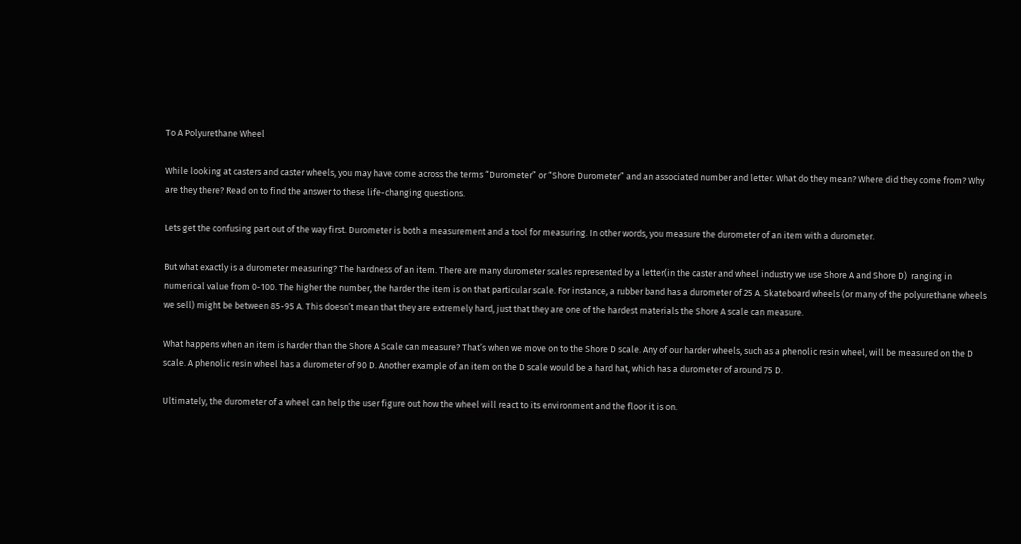To A Polyurethane Wheel

While looking at casters and caster wheels, you may have come across the terms “Durometer” or “Shore Durometer” and an associated number and letter. What do they mean? Where did they come from? Why are they there? Read on to find the answer to these life-changing questions.

Lets get the confusing part out of the way first. Durometer is both a measurement and a tool for measuring. In other words, you measure the durometer of an item with a durometer.

But what exactly is a durometer measuring? The hardness of an item. There are many durometer scales represented by a letter(in the caster and wheel industry we use Shore A and Shore D)  ranging in numerical value from 0-100. The higher the number, the harder the item is on that particular scale. For instance, a rubber band has a durometer of 25 A. Skateboard wheels (or many of the polyurethane wheels we sell) might be between 85-95 A. This doesn’t mean that they are extremely hard, just that they are one of the hardest materials the Shore A scale can measure.

What happens when an item is harder than the Shore A Scale can measure? That’s when we move on to the Shore D scale. Any of our harder wheels, such as a phenolic resin wheel, will be measured on the D scale. A phenolic resin wheel has a durometer of 90 D. Another example of an item on the D scale would be a hard hat, which has a durometer of around 75 D.

Ultimately, the durometer of a wheel can help the user figure out how the wheel will react to its environment and the floor it is on.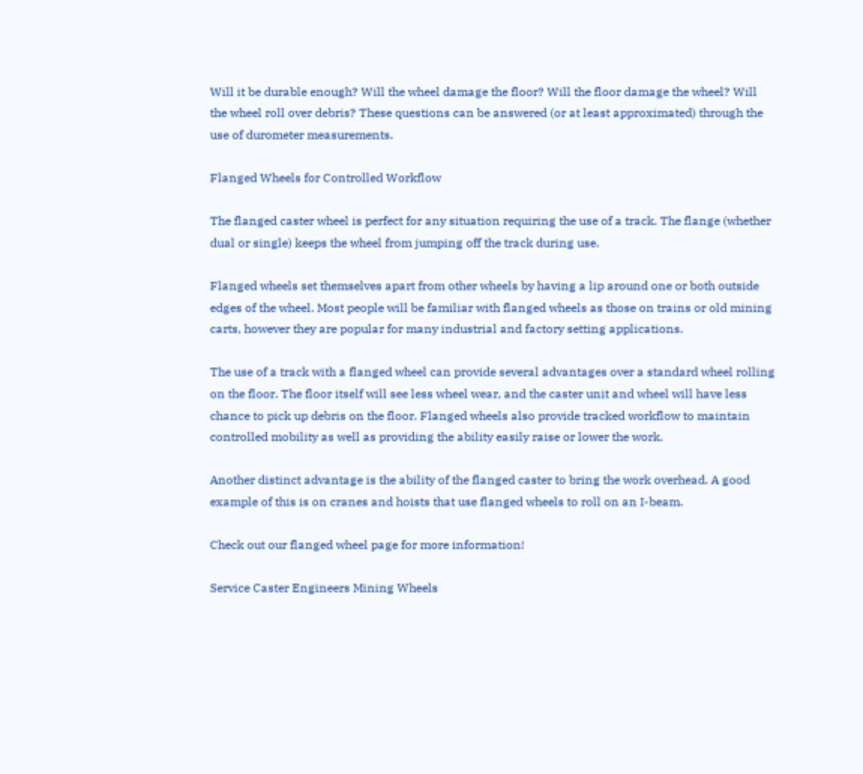Will it be durable enough? Will the wheel damage the floor? Will the floor damage the wheel? Will the wheel roll over debris? These questions can be answered (or at least approximated) through the use of durometer measurements.

Flanged Wheels for Controlled Workflow

The flanged caster wheel is perfect for any situation requiring the use of a track. The flange (whether dual or single) keeps the wheel from jumping off the track during use.

Flanged wheels set themselves apart from other wheels by having a lip around one or both outside edges of the wheel. Most people will be familiar with flanged wheels as those on trains or old mining carts, however they are popular for many industrial and factory setting applications.

The use of a track with a flanged wheel can provide several advantages over a standard wheel rolling on the floor. The floor itself will see less wheel wear, and the caster unit and wheel will have less chance to pick up debris on the floor. Flanged wheels also provide tracked workflow to maintain controlled mobility as well as providing the ability easily raise or lower the work.

Another distinct advantage is the ability of the flanged caster to bring the work overhead. A good example of this is on cranes and hoists that use flanged wheels to roll on an I-beam.

Check out our flanged wheel page for more information!

Service Caster Engineers Mining Wheels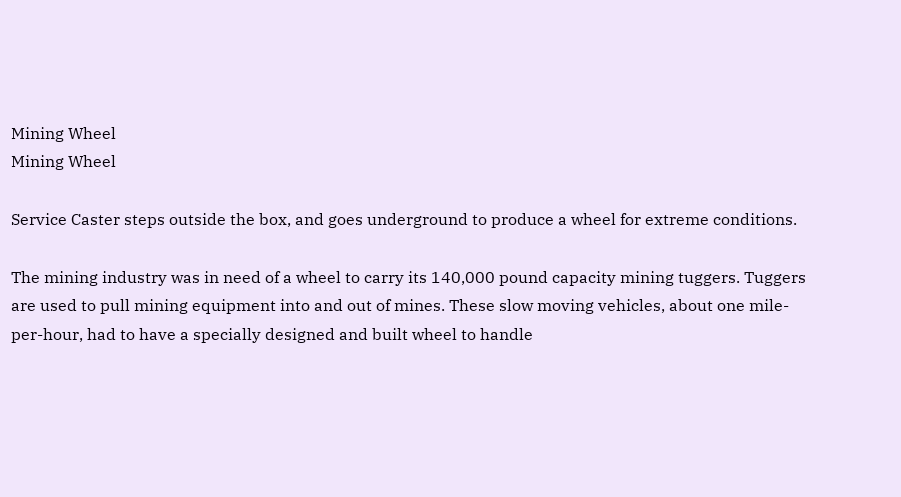Mining Wheel
Mining Wheel

Service Caster steps outside the box, and goes underground to produce a wheel for extreme conditions.

The mining industry was in need of a wheel to carry its 140,000 pound capacity mining tuggers. Tuggers are used to pull mining equipment into and out of mines. These slow moving vehicles, about one mile-per-hour, had to have a specially designed and built wheel to handle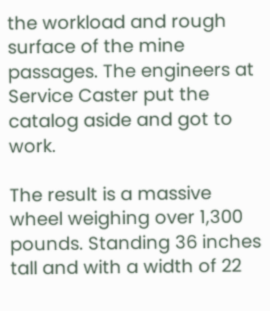the workload and rough surface of the mine passages. The engineers at Service Caster put the catalog aside and got to work.

The result is a massive wheel weighing over 1,300 pounds. Standing 36 inches tall and with a width of 22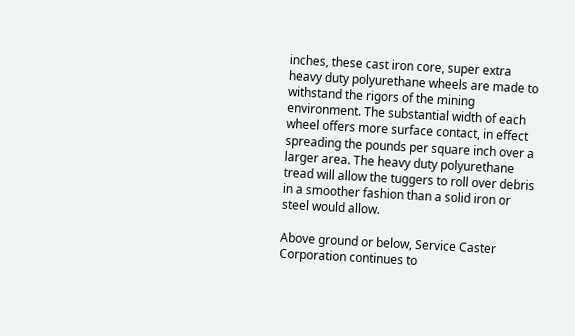inches, these cast iron core, super extra heavy duty polyurethane wheels are made to withstand the rigors of the mining environment. The substantial width of each wheel offers more surface contact, in effect spreading the pounds per square inch over a larger area. The heavy duty polyurethane tread will allow the tuggers to roll over debris in a smoother fashion than a solid iron or steel would allow.

Above ground or below, Service Caster Corporation continues to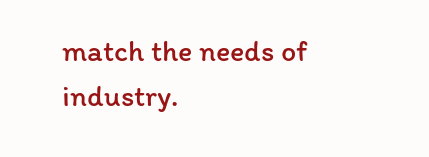match the needs of industry.